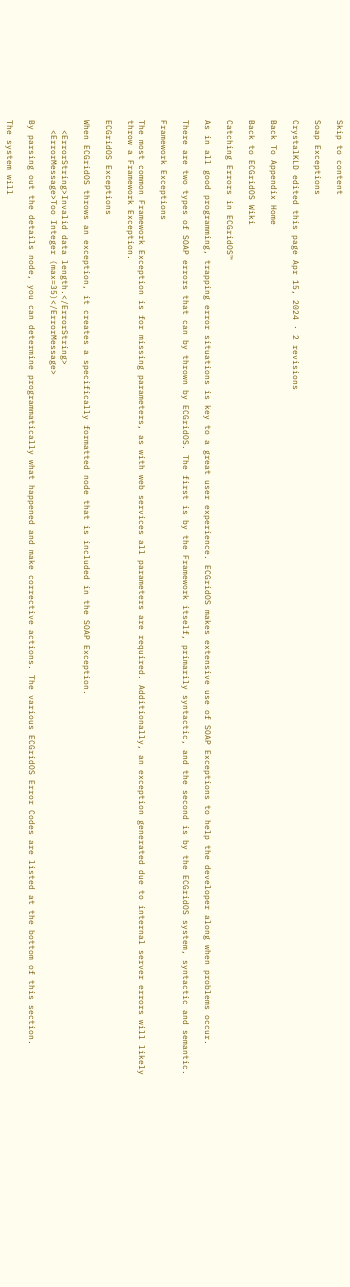Skip to content

Soap Exceptions

CrystalKLD edited this page Apr 15, 2024 · 2 revisions

Back To Appendix Home

Back to ECGridOS Wiki

Catching Errors in ECGridOS™

As in all good programming, trapping error situations is key to a great user experience. ECGridOS makes extensive use of SOAP Exceptions to help the developer along when problems occur.

There are two types of SOAP errors that can by thrown by ECGridOS. The first is by the Framework itself, primarily syntactic, and the second is by the ECGridOS system, syntactic and semantic.

Framework Exceptions

The most common Framework Exception is for missing parameters, as with web services all parameters are required. Additionally, an exception generated due to internal server errors will likely throw a Framework Exception.

ECGridOS Exceptions

When ECGridOS throws an exception, it creates a specifically formatted node that is included in the SOAP Exception.

  <ErrorString>Invalid data length.</ErrorString>
  <ErrorMessage>Too Integer (max=35)</ErrorMessage>

By parsing out the details node, you can determine programmatically what happened and make corrective actions. The various ECGridOS Error Codes are listed at the bottom of this section.

The system will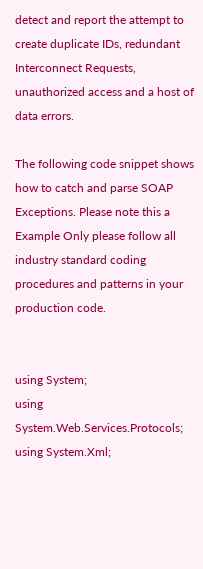detect and report the attempt to create duplicate IDs, redundant Interconnect Requests, unauthorized access and a host of data errors.

The following code snippet shows how to catch and parse SOAP Exceptions. Please note this a Example Only please follow all industry standard coding procedures and patterns in your production code.


using System;
using System.Web.Services.Protocols;
using System.Xml;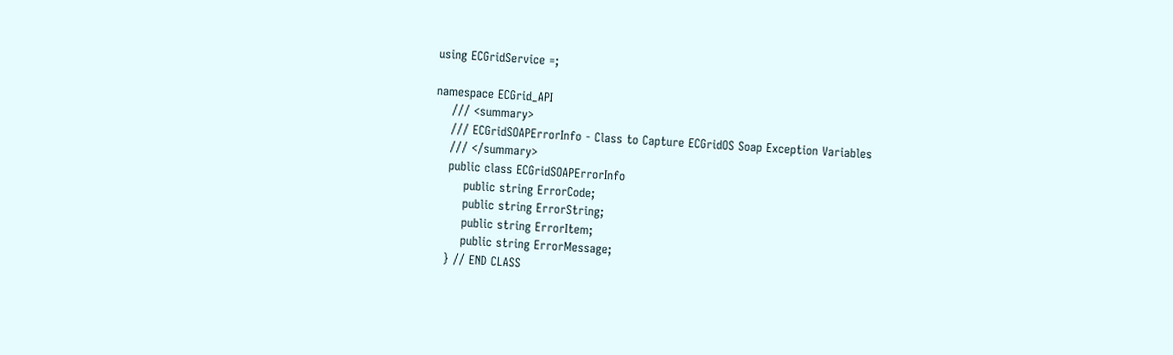using ECGridService =;

namespace ECGrid_API
    /// <summary>
    /// ECGridSOAPErrorInfo - Class to Capture ECGridOS Soap Exception Variables
    /// </summary>
    public class ECGridSOAPErrorInfo
        public string ErrorCode;
        public string ErrorString;
        public string ErrorItem;
        public string ErrorMessage;
    } // END CLASS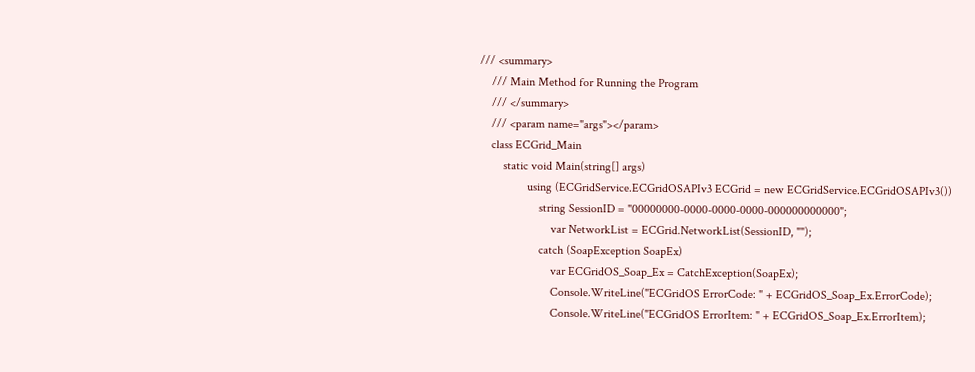/// <summary>
    /// Main Method for Running the Program
    /// </summary>
    /// <param name="args"></param>
    class ECGrid_Main
        static void Main(string[] args)
                using (ECGridService.ECGridOSAPIv3 ECGrid = new ECGridService.ECGridOSAPIv3())
                    string SessionID = "00000000-0000-0000-0000-000000000000";
                        var NetworkList = ECGrid.NetworkList(SessionID, "");
                    catch (SoapException SoapEx)
                        var ECGridOS_Soap_Ex = CatchException(SoapEx);
                        Console.WriteLine("ECGridOS ErrorCode: " + ECGridOS_Soap_Ex.ErrorCode);
                        Console.WriteLine("ECGridOS ErrorItem: " + ECGridOS_Soap_Ex.ErrorItem);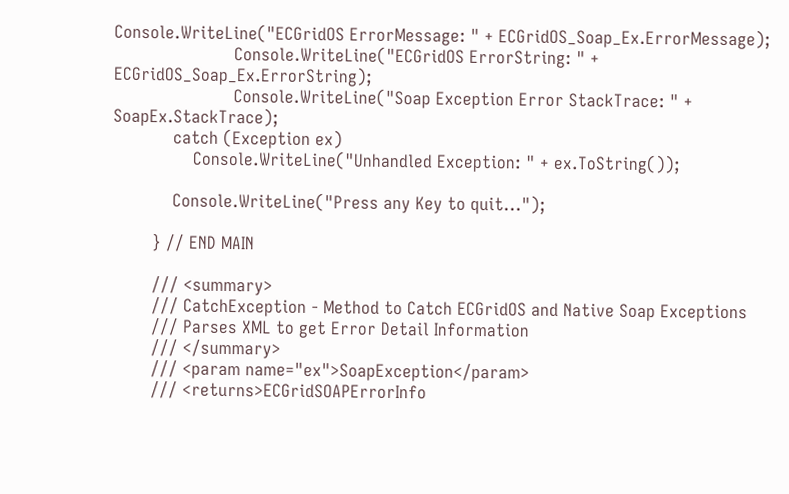Console.WriteLine("ECGridOS ErrorMessage: " + ECGridOS_Soap_Ex.ErrorMessage);
                        Console.WriteLine("ECGridOS ErrorString: " + ECGridOS_Soap_Ex.ErrorString);
                        Console.WriteLine("Soap Exception Error StackTrace: " + SoapEx.StackTrace);
            catch (Exception ex)
                Console.WriteLine("Unhandled Exception: " + ex.ToString());

            Console.WriteLine("Press any Key to quit...");

        } // END MAIN

        /// <summary>
        /// CatchException - Method to Catch ECGridOS and Native Soap Exceptions
        /// Parses XML to get Error Detail Information
        /// </summary>
        /// <param name="ex">SoapException</param>
        /// <returns>ECGridSOAPErrorInfo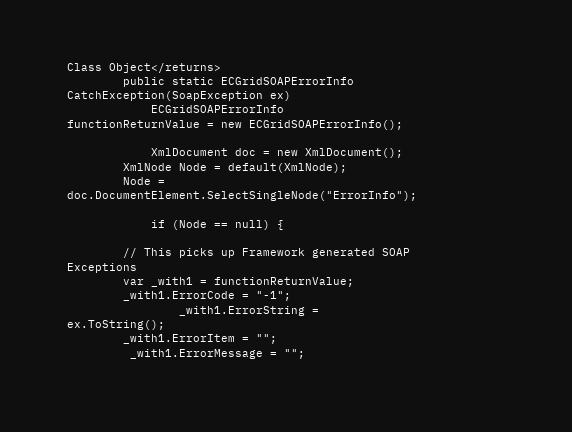Class Object</returns>
        public static ECGridSOAPErrorInfo CatchException(SoapException ex)
            ECGridSOAPErrorInfo functionReturnValue = new ECGridSOAPErrorInfo();

            XmlDocument doc = new XmlDocument();
        XmlNode Node = default(XmlNode);
        Node = doc.DocumentElement.SelectSingleNode("ErrorInfo");

            if (Node == null) {

        // This picks up Framework generated SOAP Exceptions
        var _with1 = functionReturnValue;
        _with1.ErrorCode = "-1";
                _with1.ErrorString = ex.ToString();
        _with1.ErrorItem = "";
         _with1.ErrorMessage = "";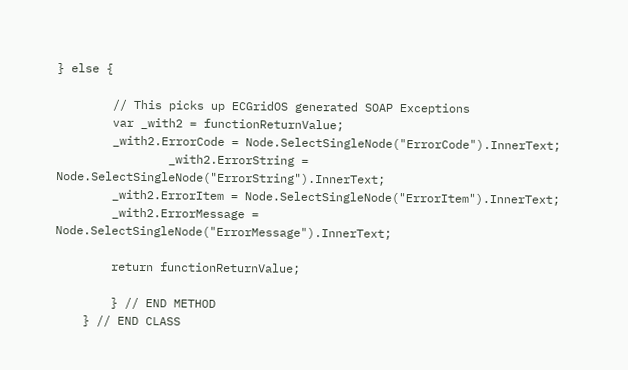} else {

        // This picks up ECGridOS generated SOAP Exceptions
        var _with2 = functionReturnValue;
        _with2.ErrorCode = Node.SelectSingleNode("ErrorCode").InnerText;
                _with2.ErrorString = Node.SelectSingleNode("ErrorString").InnerText;
        _with2.ErrorItem = Node.SelectSingleNode("ErrorItem").InnerText;
        _with2.ErrorMessage = Node.SelectSingleNode("ErrorMessage").InnerText;

        return functionReturnValue;

        } // END METHOD
    } // END CLASS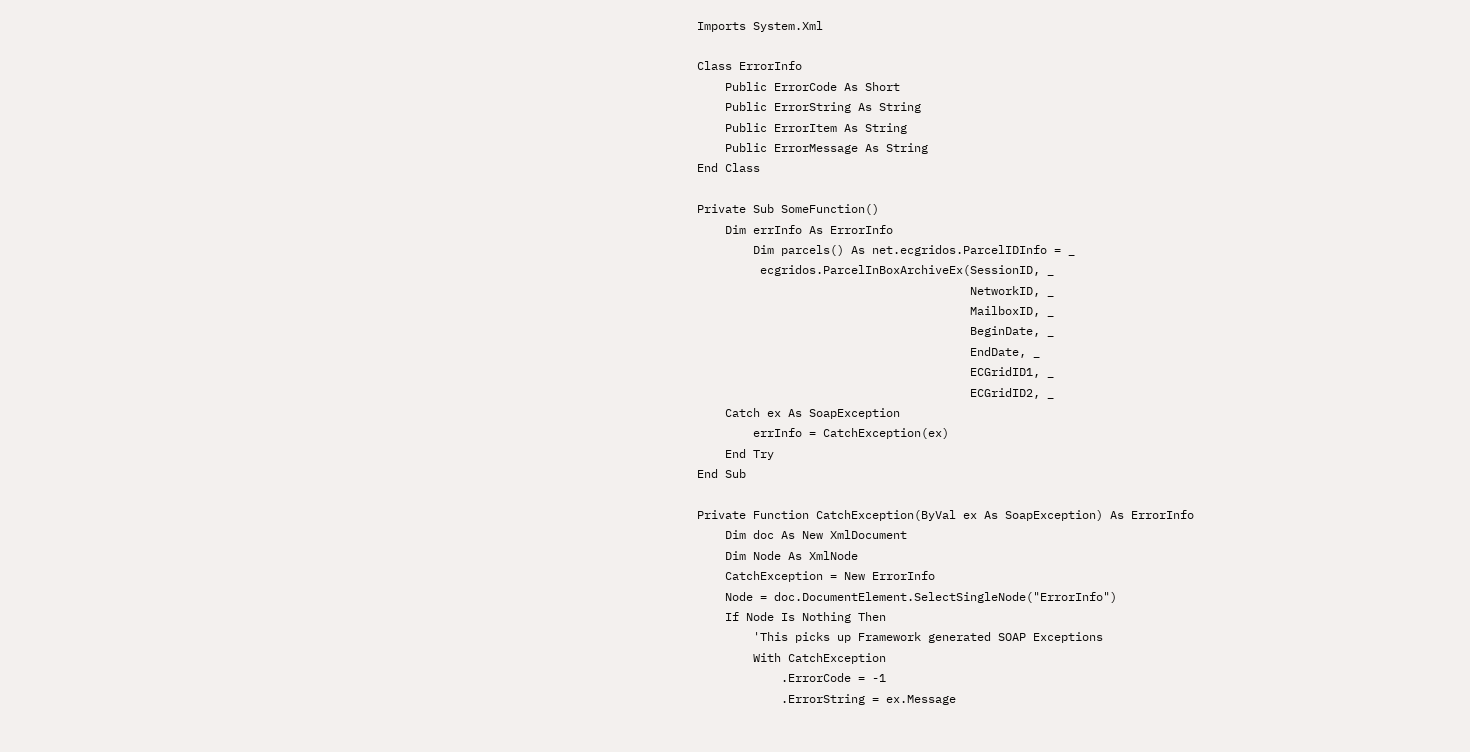Imports System.Xml

Class ErrorInfo
    Public ErrorCode As Short
    Public ErrorString As String
    Public ErrorItem As String
    Public ErrorMessage As String
End Class

Private Sub SomeFunction()
    Dim errInfo As ErrorInfo
        Dim parcels() As net.ecgridos.ParcelIDInfo = _
         ecgridos.ParcelInBoxArchiveEx(SessionID, _
                                       NetworkID, _
                                       MailboxID, _
                                       BeginDate, _
                                       EndDate, _
                                       ECGridID1, _
                                       ECGridID2, _
    Catch ex As SoapException
        errInfo = CatchException(ex)
    End Try
End Sub

Private Function CatchException(ByVal ex As SoapException) As ErrorInfo
    Dim doc As New XmlDocument
    Dim Node As XmlNode
    CatchException = New ErrorInfo
    Node = doc.DocumentElement.SelectSingleNode("ErrorInfo")
    If Node Is Nothing Then
        'This picks up Framework generated SOAP Exceptions
        With CatchException
            .ErrorCode = -1
            .ErrorString = ex.Message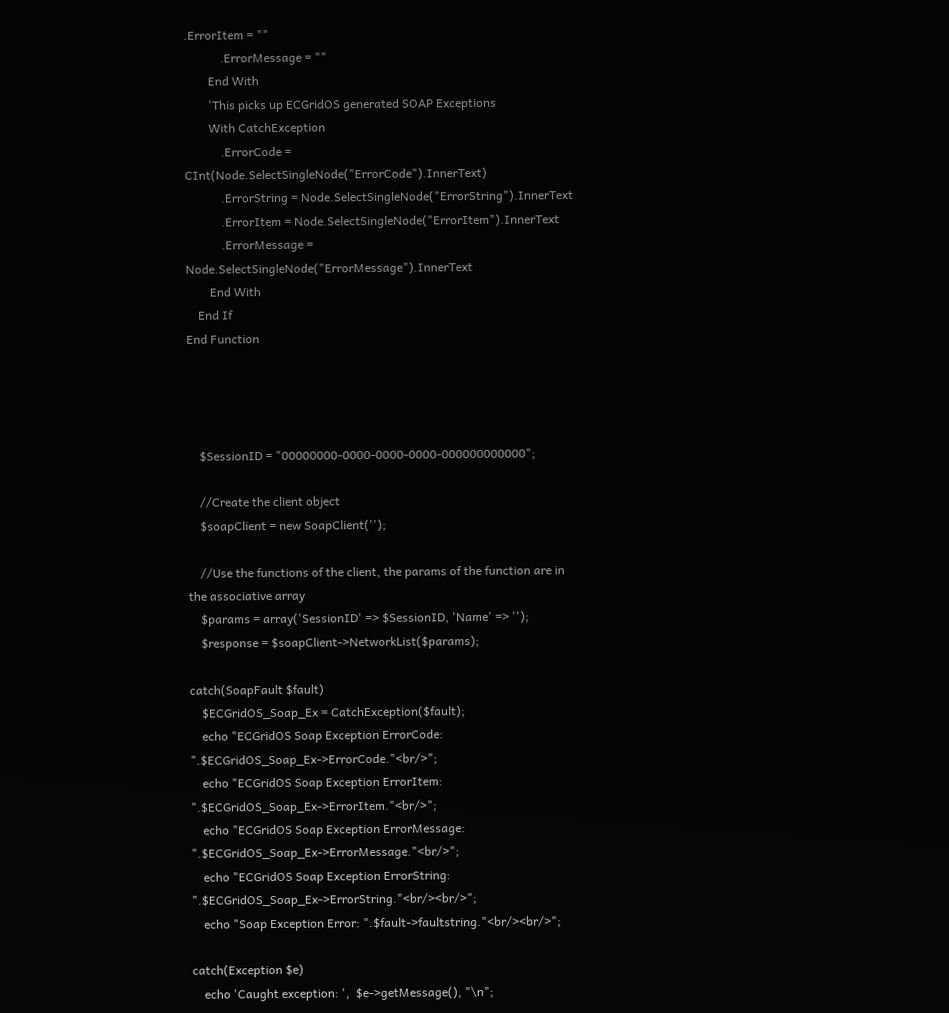.ErrorItem = ""
            .ErrorMessage = ""
        End With
        'This picks up ECGridOS generated SOAP Exceptions
        With CatchException
            .ErrorCode = CInt(Node.SelectSingleNode("ErrorCode").InnerText)
            .ErrorString = Node.SelectSingleNode("ErrorString").InnerText
            .ErrorItem = Node.SelectSingleNode("ErrorItem").InnerText
            .ErrorMessage = Node.SelectSingleNode("ErrorMessage").InnerText
        End With
    End If
End Function




    $SessionID = "00000000-0000-0000-0000-000000000000";

    //Create the client object
    $soapClient = new SoapClient('');

    //Use the functions of the client, the params of the function are in the associative array
    $params = array('SessionID' => $SessionID, 'Name' => '');
    $response = $soapClient->NetworkList($params);

catch(SoapFault $fault)
    $ECGridOS_Soap_Ex = CatchException($fault);
    echo "ECGridOS Soap Exception ErrorCode: ".$ECGridOS_Soap_Ex->ErrorCode."<br/>";
    echo "ECGridOS Soap Exception ErrorItem: ".$ECGridOS_Soap_Ex->ErrorItem."<br/>";
    echo "ECGridOS Soap Exception ErrorMessage: ".$ECGridOS_Soap_Ex->ErrorMessage."<br/>";
    echo "ECGridOS Soap Exception ErrorString: ".$ECGridOS_Soap_Ex->ErrorString."<br/><br/>";
    echo "Soap Exception Error: ".$fault->faultstring."<br/><br/>";

catch(Exception $e)
    echo 'Caught exception: ',  $e->getMessage(), "\n";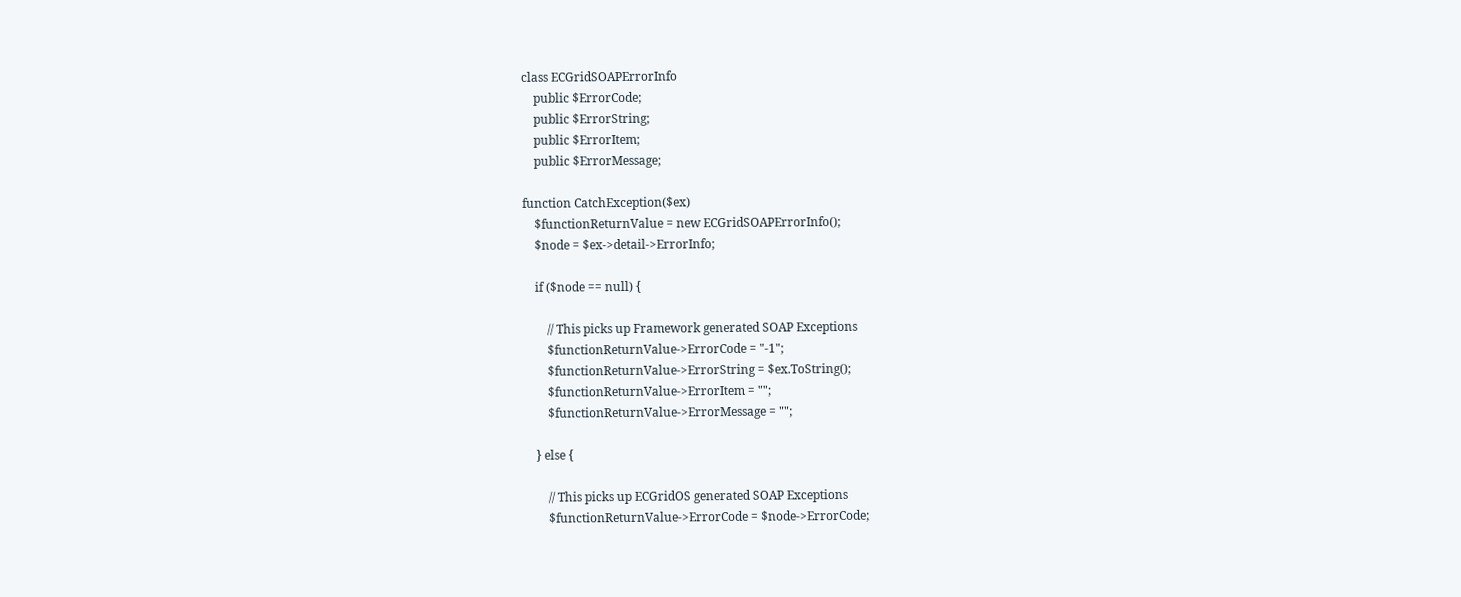class ECGridSOAPErrorInfo
    public $ErrorCode;
    public $ErrorString;
    public $ErrorItem;
    public $ErrorMessage;

function CatchException($ex)
    $functionReturnValue = new ECGridSOAPErrorInfo();
    $node = $ex->detail->ErrorInfo;

    if ($node == null) {

        // This picks up Framework generated SOAP Exceptions
        $functionReturnValue->ErrorCode = "-1";
        $functionReturnValue->ErrorString = $ex.ToString();
        $functionReturnValue->ErrorItem = "";
        $functionReturnValue->ErrorMessage = "";

    } else {

        // This picks up ECGridOS generated SOAP Exceptions
        $functionReturnValue->ErrorCode = $node->ErrorCode;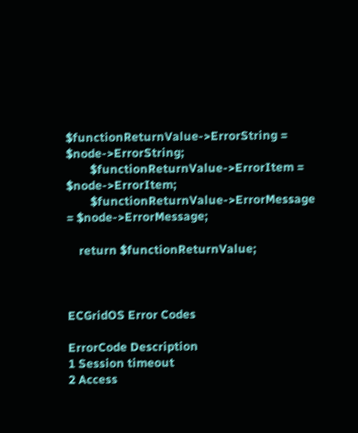$functionReturnValue->ErrorString = $node->ErrorString;
        $functionReturnValue->ErrorItem = $node->ErrorItem;
        $functionReturnValue->ErrorMessage = $node->ErrorMessage;

    return $functionReturnValue;



ECGridOS Error Codes

ErrorCode Description
1 Session timeout
2 Access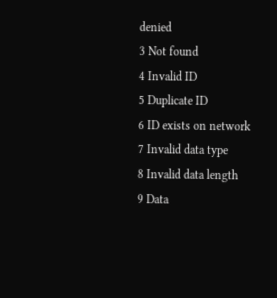denied
3 Not found
4 Invalid ID
5 Duplicate ID
6 ID exists on network
7 Invalid data type
8 Invalid data length
9 Data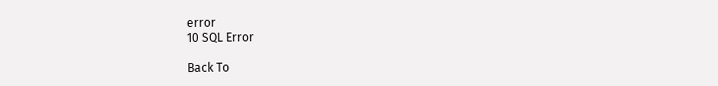error
10 SQL Error

Back To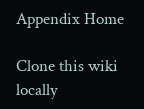Appendix Home

Clone this wiki locally